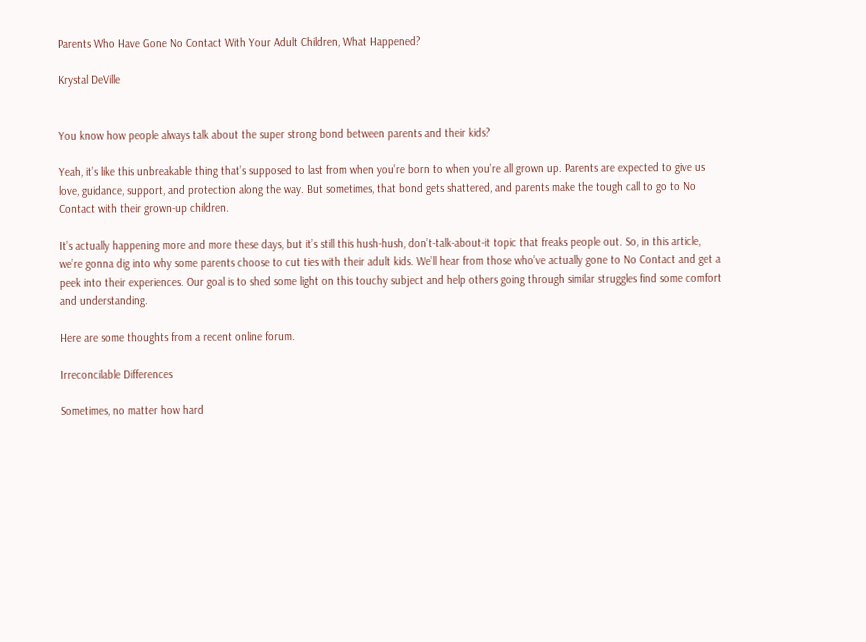Parents Who Have Gone No Contact With Your Adult Children, What Happened?

Krystal DeVille


You know how people always talk about the super strong bond between parents and their kids?

Yeah, it’s like this unbreakable thing that’s supposed to last from when you’re born to when you’re all grown up. Parents are expected to give us love, guidance, support, and protection along the way. But sometimes, that bond gets shattered, and parents make the tough call to go to No Contact with their grown-up children.

It’s actually happening more and more these days, but it’s still this hush-hush, don’t-talk-about-it topic that freaks people out. So, in this article, we’re gonna dig into why some parents choose to cut ties with their adult kids. We’ll hear from those who’ve actually gone to No Contact and get a peek into their experiences. Our goal is to shed some light on this touchy subject and help others going through similar struggles find some comfort and understanding.

Here are some thoughts from a recent online forum.

Irreconcilable Differences

Sometimes, no matter how hard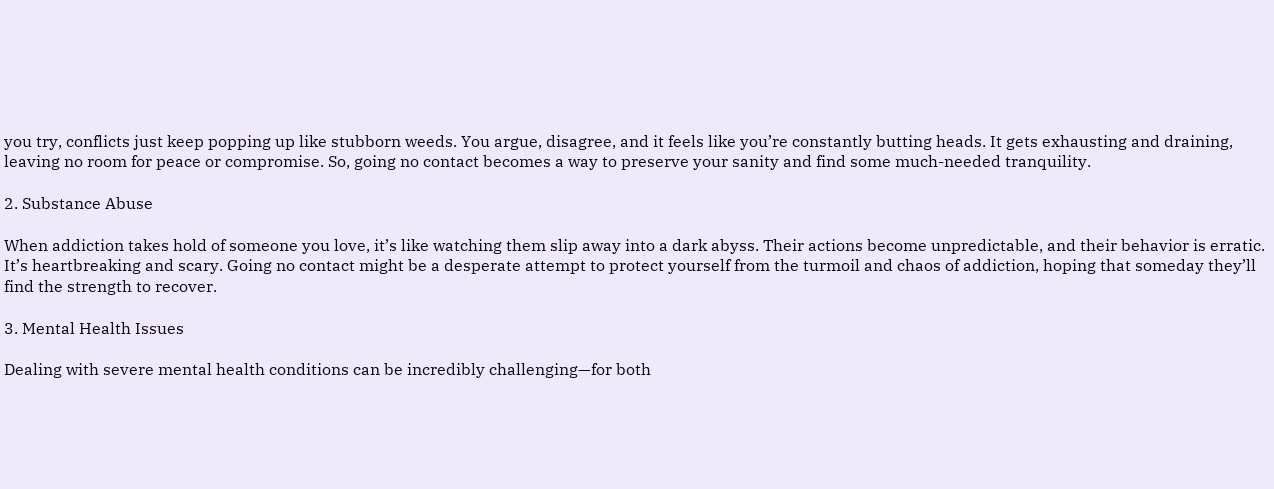you try, conflicts just keep popping up like stubborn weeds. You argue, disagree, and it feels like you’re constantly butting heads. It gets exhausting and draining, leaving no room for peace or compromise. So, going no contact becomes a way to preserve your sanity and find some much-needed tranquility.

2. Substance Abuse

When addiction takes hold of someone you love, it’s like watching them slip away into a dark abyss. Their actions become unpredictable, and their behavior is erratic. It’s heartbreaking and scary. Going no contact might be a desperate attempt to protect yourself from the turmoil and chaos of addiction, hoping that someday they’ll find the strength to recover.

3. Mental Health Issues

Dealing with severe mental health conditions can be incredibly challenging—for both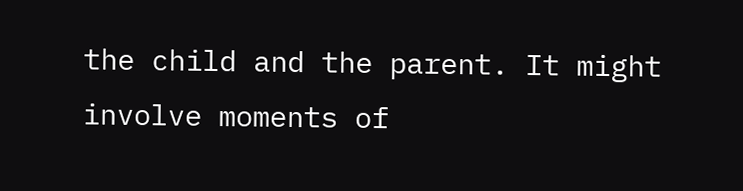the child and the parent. It might involve moments of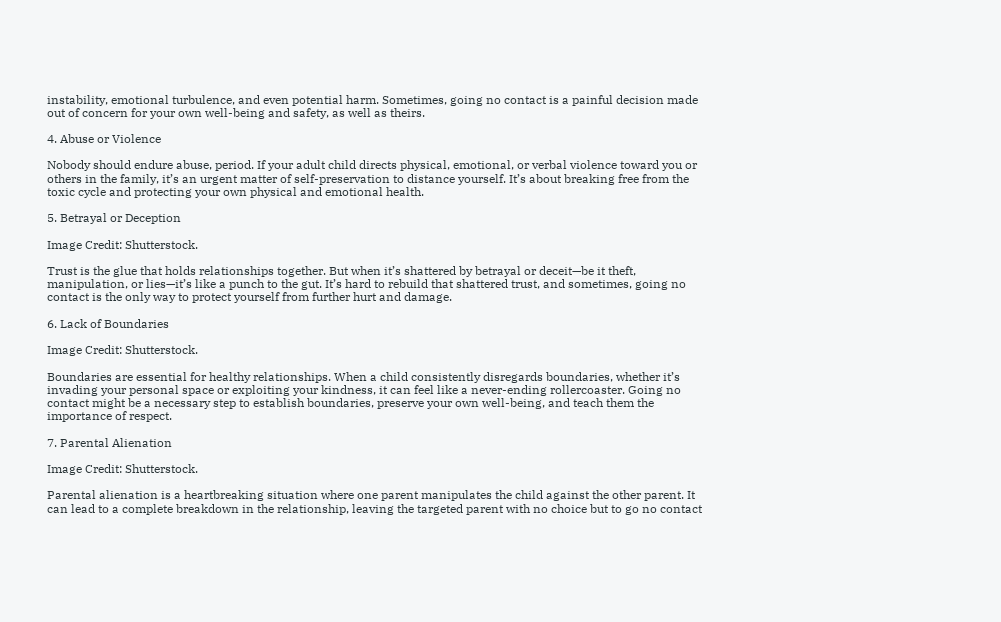instability, emotional turbulence, and even potential harm. Sometimes, going no contact is a painful decision made out of concern for your own well-being and safety, as well as theirs.

4. Abuse or Violence

Nobody should endure abuse, period. If your adult child directs physical, emotional, or verbal violence toward you or others in the family, it’s an urgent matter of self-preservation to distance yourself. It’s about breaking free from the toxic cycle and protecting your own physical and emotional health.

5. Betrayal or Deception

Image Credit: Shutterstock.

Trust is the glue that holds relationships together. But when it’s shattered by betrayal or deceit—be it theft, manipulation, or lies—it’s like a punch to the gut. It’s hard to rebuild that shattered trust, and sometimes, going no contact is the only way to protect yourself from further hurt and damage.

6. Lack of Boundaries

Image Credit: Shutterstock.

Boundaries are essential for healthy relationships. When a child consistently disregards boundaries, whether it’s invading your personal space or exploiting your kindness, it can feel like a never-ending rollercoaster. Going no contact might be a necessary step to establish boundaries, preserve your own well-being, and teach them the importance of respect.

7. Parental Alienation

Image Credit: Shutterstock.

Parental alienation is a heartbreaking situation where one parent manipulates the child against the other parent. It can lead to a complete breakdown in the relationship, leaving the targeted parent with no choice but to go no contact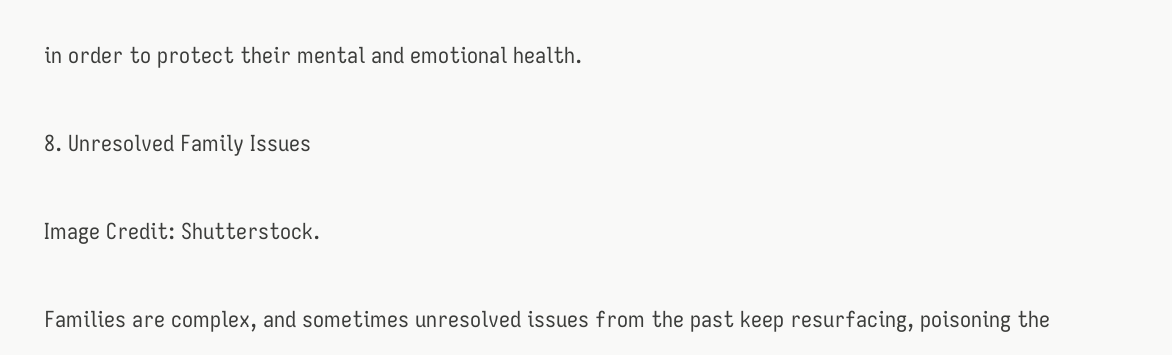in order to protect their mental and emotional health.

8. Unresolved Family Issues

Image Credit: Shutterstock.

Families are complex, and sometimes unresolved issues from the past keep resurfacing, poisoning the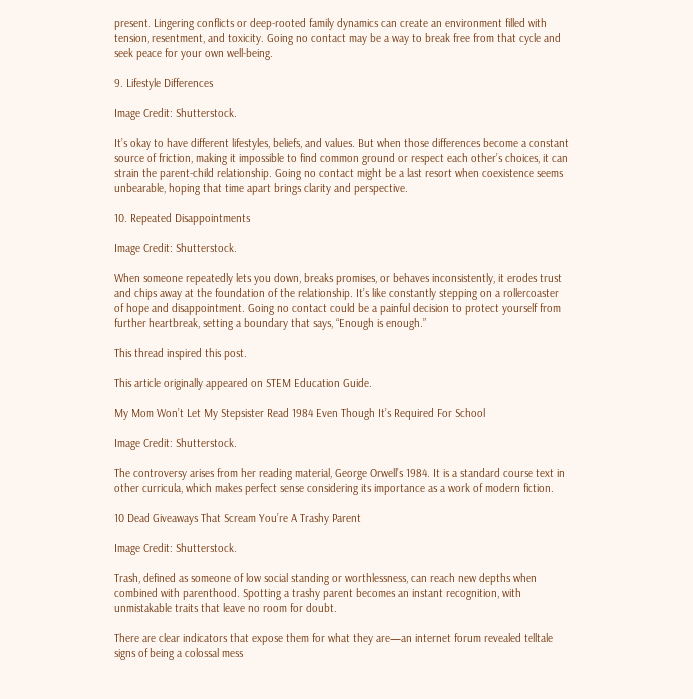present. Lingering conflicts or deep-rooted family dynamics can create an environment filled with tension, resentment, and toxicity. Going no contact may be a way to break free from that cycle and seek peace for your own well-being.

9. Lifestyle Differences

Image Credit: Shutterstock.

It’s okay to have different lifestyles, beliefs, and values. But when those differences become a constant source of friction, making it impossible to find common ground or respect each other’s choices, it can strain the parent-child relationship. Going no contact might be a last resort when coexistence seems unbearable, hoping that time apart brings clarity and perspective.

10. Repeated Disappointments

Image Credit: Shutterstock.

When someone repeatedly lets you down, breaks promises, or behaves inconsistently, it erodes trust and chips away at the foundation of the relationship. It’s like constantly stepping on a rollercoaster of hope and disappointment. Going no contact could be a painful decision to protect yourself from further heartbreak, setting a boundary that says, “Enough is enough.”

This thread inspired this post.

This article originally appeared on STEM Education Guide.

My Mom Won’t Let My Stepsister Read 1984 Even Though It’s Required For School

Image Credit: Shutterstock.

The controversy arises from her reading material, George Orwell’s 1984. It is a standard course text in other curricula, which makes perfect sense considering its importance as a work of modern fiction.

10 Dead Giveaways That Scream You’re A Trashy Parent

Image Credit: Shutterstock.

Trash, defined as someone of low social standing or worthlessness, can reach new depths when combined with parenthood. Spotting a trashy parent becomes an instant recognition, with unmistakable traits that leave no room for doubt.

There are clear indicators that expose them for what they are—an internet forum revealed telltale signs of being a colossal mess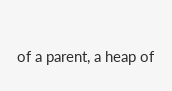of a parent, a heap of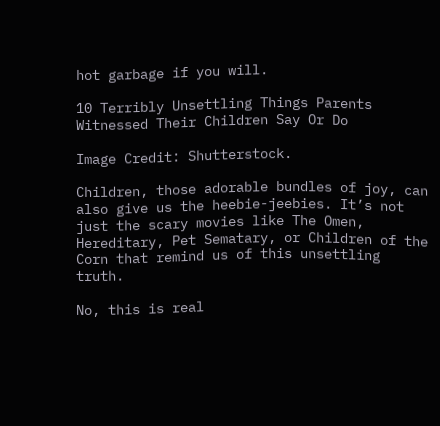hot garbage if you will.

10 Terribly Unsettling Things Parents Witnessed Their Children Say Or Do

Image Credit: Shutterstock.

Children, those adorable bundles of joy, can also give us the heebie-jeebies. It’s not just the scary movies like The Omen, Hereditary, Pet Sematary, or Children of the Corn that remind us of this unsettling truth.

No, this is real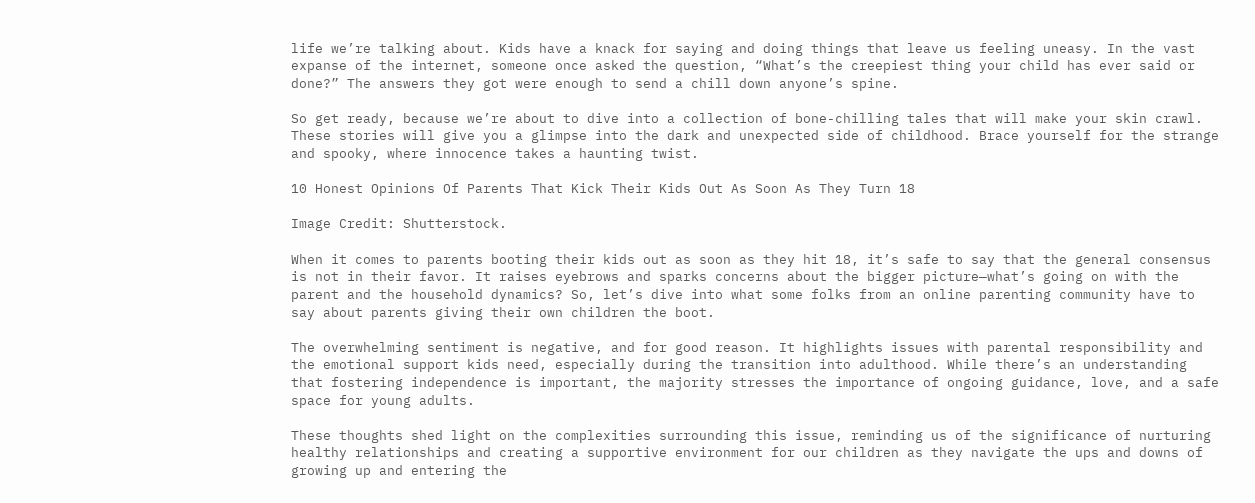life we’re talking about. Kids have a knack for saying and doing things that leave us feeling uneasy. In the vast expanse of the internet, someone once asked the question, “What’s the creepiest thing your child has ever said or done?” The answers they got were enough to send a chill down anyone’s spine.

So get ready, because we’re about to dive into a collection of bone-chilling tales that will make your skin crawl. These stories will give you a glimpse into the dark and unexpected side of childhood. Brace yourself for the strange and spooky, where innocence takes a haunting twist.

10 Honest Opinions Of Parents That Kick Their Kids Out As Soon As They Turn 18

Image Credit: Shutterstock.

When it comes to parents booting their kids out as soon as they hit 18, it’s safe to say that the general consensus is not in their favor. It raises eyebrows and sparks concerns about the bigger picture—what’s going on with the parent and the household dynamics? So, let’s dive into what some folks from an online parenting community have to say about parents giving their own children the boot.

The overwhelming sentiment is negative, and for good reason. It highlights issues with parental responsibility and the emotional support kids need, especially during the transition into adulthood. While there’s an understanding that fostering independence is important, the majority stresses the importance of ongoing guidance, love, and a safe space for young adults.

These thoughts shed light on the complexities surrounding this issue, reminding us of the significance of nurturing healthy relationships and creating a supportive environment for our children as they navigate the ups and downs of growing up and entering the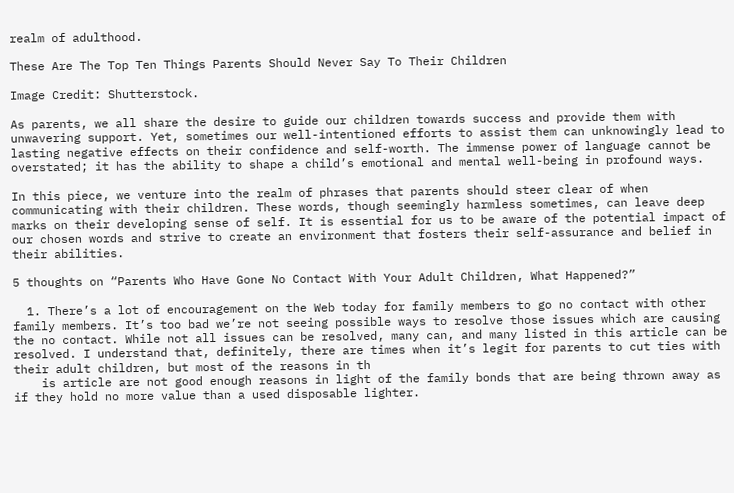realm of adulthood.

These Are The Top Ten Things Parents Should Never Say To Their Children

Image Credit: Shutterstock.

As parents, we all share the desire to guide our children towards success and provide them with unwavering support. Yet, sometimes our well-intentioned efforts to assist them can unknowingly lead to lasting negative effects on their confidence and self-worth. The immense power of language cannot be overstated; it has the ability to shape a child’s emotional and mental well-being in profound ways.

In this piece, we venture into the realm of phrases that parents should steer clear of when communicating with their children. These words, though seemingly harmless sometimes, can leave deep marks on their developing sense of self. It is essential for us to be aware of the potential impact of our chosen words and strive to create an environment that fosters their self-assurance and belief in their abilities.

5 thoughts on “Parents Who Have Gone No Contact With Your Adult Children, What Happened?”

  1. There’s a lot of encouragement on the Web today for family members to go no contact with other family members. It’s too bad we’re not seeing possible ways to resolve those issues which are causing the no contact. While not all issues can be resolved, many can, and many listed in this article can be resolved. I understand that, definitely, there are times when it’s legit for parents to cut ties with their adult children, but most of the reasons in th
    is article are not good enough reasons in light of the family bonds that are being thrown away as if they hold no more value than a used disposable lighter.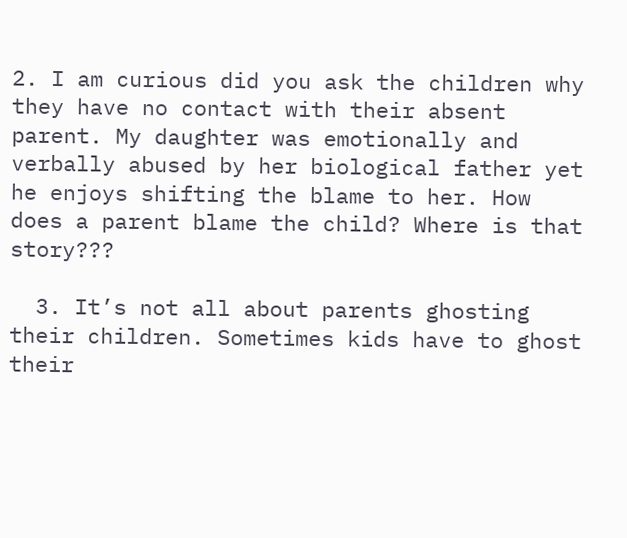2. I am curious did you ask the children why they have no contact with their absent parent. My daughter was emotionally and verbally abused by her biological father yet he enjoys shifting the blame to her. How does a parent blame the child? Where is that story???

  3. It’s not all about parents ghosting their children. Sometimes kids have to ghost their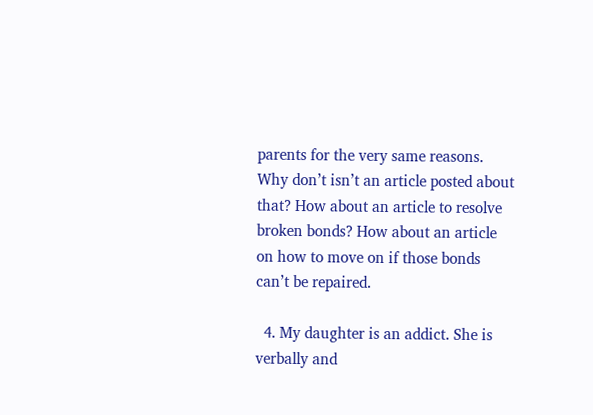parents for the very same reasons. Why don’t isn’t an article posted about that? How about an article to resolve broken bonds? How about an article on how to move on if those bonds can’t be repaired.

  4. My daughter is an addict. She is verbally and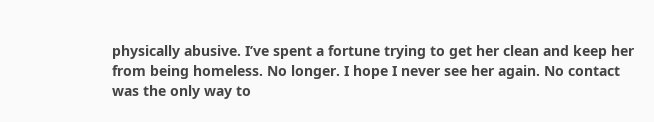physically abusive. I’ve spent a fortune trying to get her clean and keep her from being homeless. No longer. I hope I never see her again. No contact was the only way to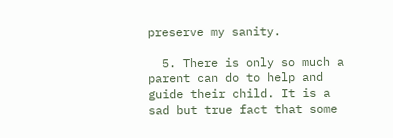preserve my sanity.

  5. There is only so much a parent can do to help and guide their child. It is a sad but true fact that some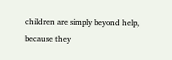children are simply beyond help, because they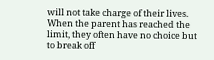will not take charge of their lives. When the parent has reached the limit, they often have no choice but to break off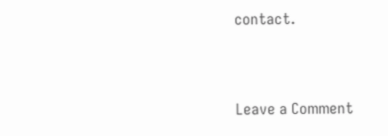contact.


Leave a Comment